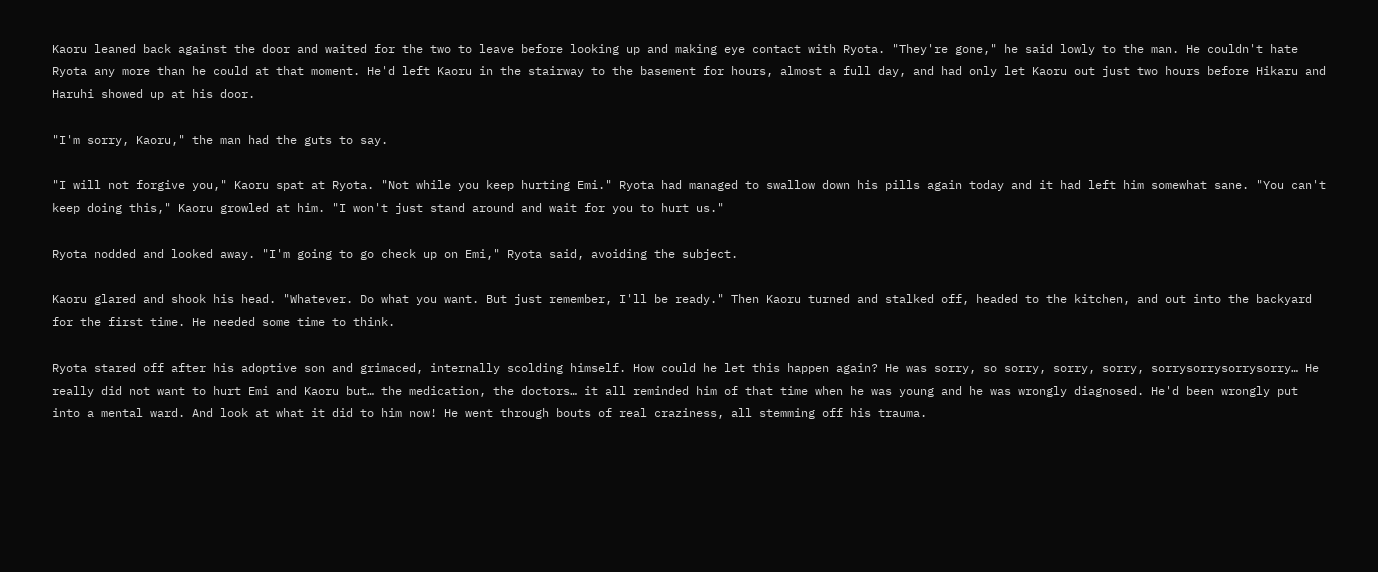Kaoru leaned back against the door and waited for the two to leave before looking up and making eye contact with Ryota. "They're gone," he said lowly to the man. He couldn't hate Ryota any more than he could at that moment. He'd left Kaoru in the stairway to the basement for hours, almost a full day, and had only let Kaoru out just two hours before Hikaru and Haruhi showed up at his door.

"I'm sorry, Kaoru," the man had the guts to say.

"I will not forgive you," Kaoru spat at Ryota. "Not while you keep hurting Emi." Ryota had managed to swallow down his pills again today and it had left him somewhat sane. "You can't keep doing this," Kaoru growled at him. "I won't just stand around and wait for you to hurt us."

Ryota nodded and looked away. "I'm going to go check up on Emi," Ryota said, avoiding the subject.

Kaoru glared and shook his head. "Whatever. Do what you want. But just remember, I'll be ready." Then Kaoru turned and stalked off, headed to the kitchen, and out into the backyard for the first time. He needed some time to think.

Ryota stared off after his adoptive son and grimaced, internally scolding himself. How could he let this happen again? He was sorry, so sorry, sorry, sorry, sorrysorrysorrysorry… He really did not want to hurt Emi and Kaoru but… the medication, the doctors… it all reminded him of that time when he was young and he was wrongly diagnosed. He'd been wrongly put into a mental ward. And look at what it did to him now! He went through bouts of real craziness, all stemming off his trauma.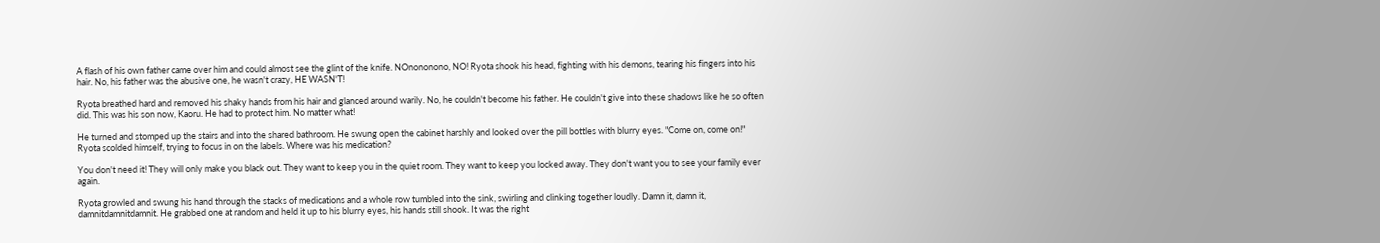A flash of his own father came over him and could almost see the glint of the knife. NOnononono, NO! Ryota shook his head, fighting with his demons, tearing his fingers into his hair. No, his father was the abusive one, he wasn't crazy, HE WASN'T!

Ryota breathed hard and removed his shaky hands from his hair and glanced around warily. No, he couldn't become his father. He couldn't give into these shadows like he so often did. This was his son now, Kaoru. He had to protect him. No matter what!

He turned and stomped up the stairs and into the shared bathroom. He swung open the cabinet harshly and looked over the pill bottles with blurry eyes. "Come on, come on!" Ryota scolded himself, trying to focus in on the labels. Where was his medication?

You don't need it! They will only make you black out. They want to keep you in the quiet room. They want to keep you locked away. They don't want you to see your family ever again.

Ryota growled and swung his hand through the stacks of medications and a whole row tumbled into the sink, swirling and clinking together loudly. Damn it, damn it, damnitdamnitdamnit. He grabbed one at random and held it up to his blurry eyes, his hands still shook. It was the right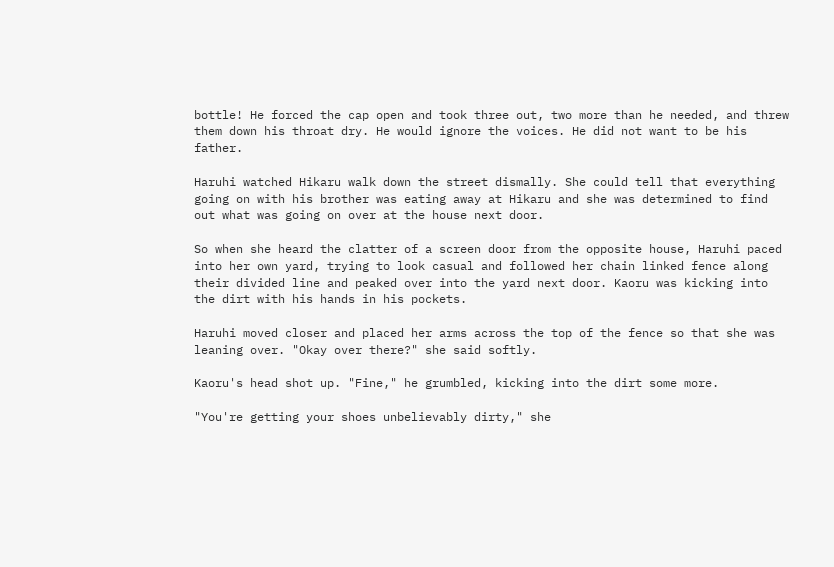bottle! He forced the cap open and took three out, two more than he needed, and threw them down his throat dry. He would ignore the voices. He did not want to be his father.

Haruhi watched Hikaru walk down the street dismally. She could tell that everything going on with his brother was eating away at Hikaru and she was determined to find out what was going on over at the house next door.

So when she heard the clatter of a screen door from the opposite house, Haruhi paced into her own yard, trying to look casual and followed her chain linked fence along their divided line and peaked over into the yard next door. Kaoru was kicking into the dirt with his hands in his pockets.

Haruhi moved closer and placed her arms across the top of the fence so that she was leaning over. "Okay over there?" she said softly.

Kaoru's head shot up. "Fine," he grumbled, kicking into the dirt some more.

"You're getting your shoes unbelievably dirty," she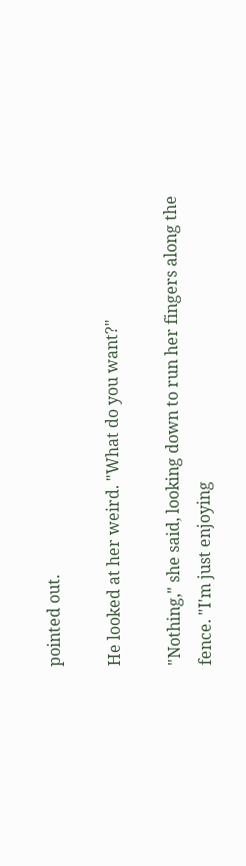pointed out.

He looked at her weird. "What do you want?"

"Nothing," she said, looking down to run her fingers along the fence. "I'm just enjoying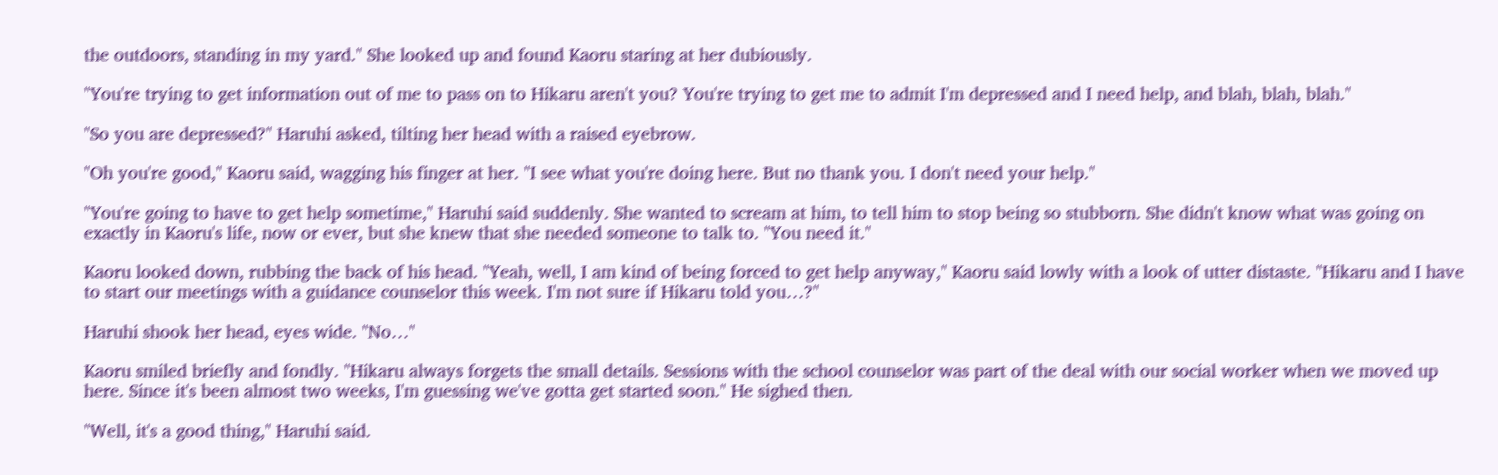the outdoors, standing in my yard." She looked up and found Kaoru staring at her dubiously.

"You're trying to get information out of me to pass on to Hikaru aren't you? You're trying to get me to admit I'm depressed and I need help, and blah, blah, blah."

"So you are depressed?" Haruhi asked, tilting her head with a raised eyebrow.

"Oh you're good," Kaoru said, wagging his finger at her. "I see what you're doing here. But no thank you. I don't need your help."

"You're going to have to get help sometime," Haruhi said suddenly. She wanted to scream at him, to tell him to stop being so stubborn. She didn't know what was going on exactly in Kaoru's life, now or ever, but she knew that she needed someone to talk to. "You need it."

Kaoru looked down, rubbing the back of his head. "Yeah, well, I am kind of being forced to get help anyway," Kaoru said lowly with a look of utter distaste. "Hikaru and I have to start our meetings with a guidance counselor this week. I'm not sure if Hikaru told you…?"

Haruhi shook her head, eyes wide. "No…"

Kaoru smiled briefly and fondly. "Hikaru always forgets the small details. Sessions with the school counselor was part of the deal with our social worker when we moved up here. Since it's been almost two weeks, I'm guessing we've gotta get started soon." He sighed then.

"Well, it's a good thing," Haruhi said.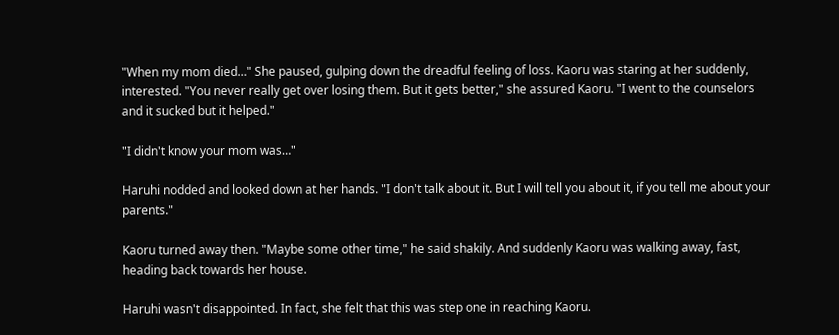"When my mom died…" She paused, gulping down the dreadful feeling of loss. Kaoru was staring at her suddenly, interested. "You never really get over losing them. But it gets better," she assured Kaoru. "I went to the counselors and it sucked but it helped."

"I didn't know your mom was…"

Haruhi nodded and looked down at her hands. "I don't talk about it. But I will tell you about it, if you tell me about your parents."

Kaoru turned away then. "Maybe some other time," he said shakily. And suddenly Kaoru was walking away, fast, heading back towards her house.

Haruhi wasn't disappointed. In fact, she felt that this was step one in reaching Kaoru.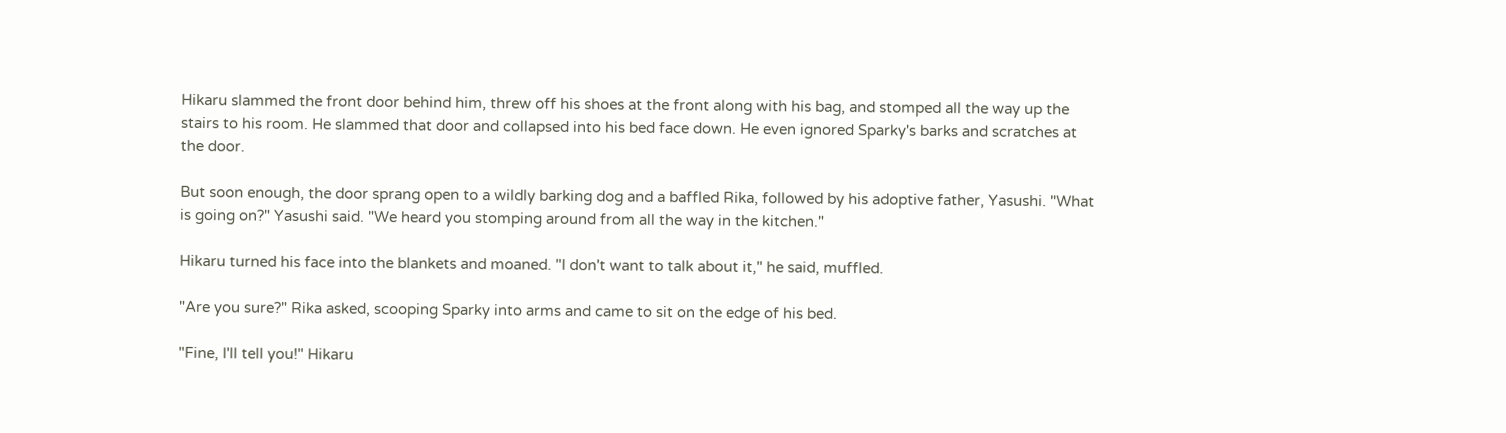Hikaru slammed the front door behind him, threw off his shoes at the front along with his bag, and stomped all the way up the stairs to his room. He slammed that door and collapsed into his bed face down. He even ignored Sparky's barks and scratches at the door.

But soon enough, the door sprang open to a wildly barking dog and a baffled Rika, followed by his adoptive father, Yasushi. "What is going on?" Yasushi said. "We heard you stomping around from all the way in the kitchen."

Hikaru turned his face into the blankets and moaned. "I don't want to talk about it," he said, muffled.

"Are you sure?" Rika asked, scooping Sparky into arms and came to sit on the edge of his bed.

"Fine, I'll tell you!" Hikaru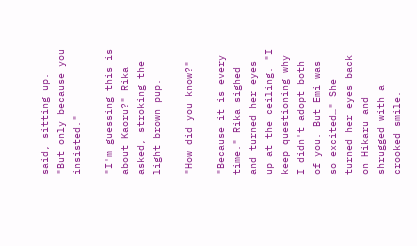said, sitting up. "But only because you insisted."

"I'm guessing this is about Kaoru?" Rika asked, stroking the light brown pup.

"How did you know?"

"Because it is every time." Rika sighed and turned her eyes up at the ceiling. "I keep questioning why I didn't adopt both of you. But Emi was so excited…" She turned her eyes back on Hikaru and shrugged with a crooked smile.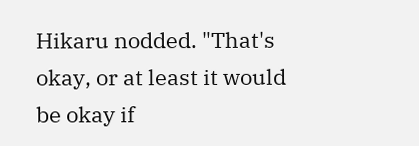Hikaru nodded. "That's okay, or at least it would be okay if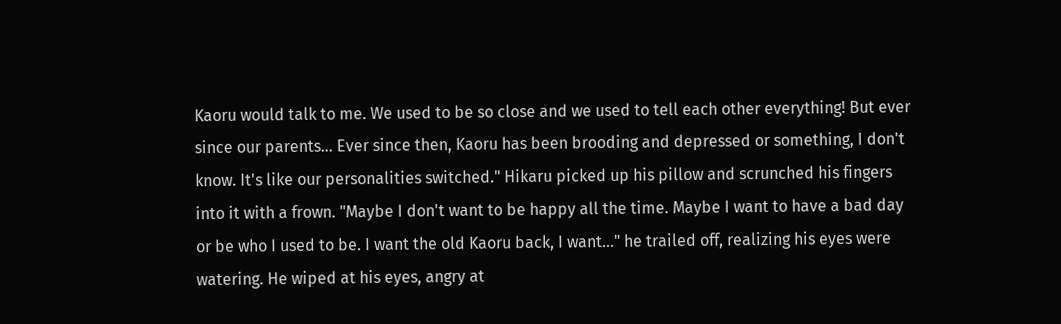Kaoru would talk to me. We used to be so close and we used to tell each other everything! But ever since our parents… Ever since then, Kaoru has been brooding and depressed or something, I don't know. It's like our personalities switched." Hikaru picked up his pillow and scrunched his fingers into it with a frown. "Maybe I don't want to be happy all the time. Maybe I want to have a bad day or be who I used to be. I want the old Kaoru back, I want…" he trailed off, realizing his eyes were watering. He wiped at his eyes, angry at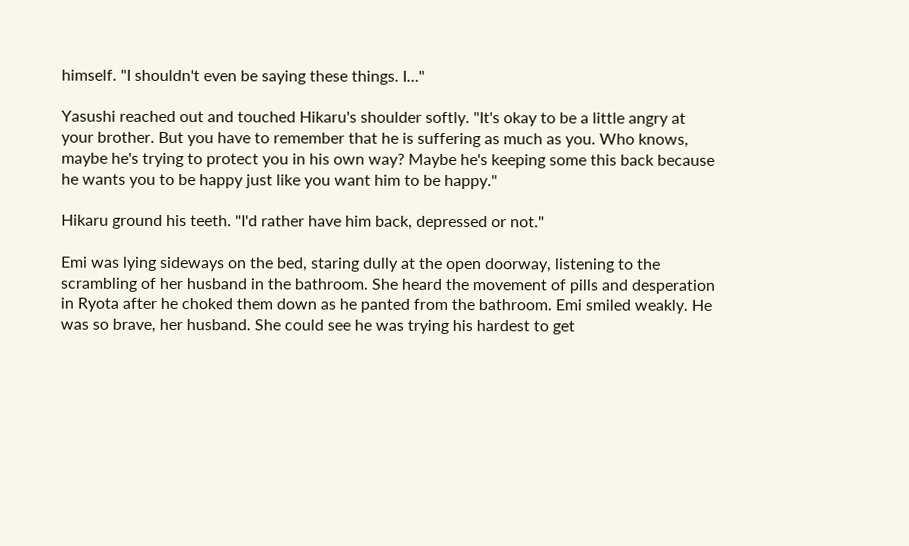himself. "I shouldn't even be saying these things. I…"

Yasushi reached out and touched Hikaru's shoulder softly. "It's okay to be a little angry at your brother. But you have to remember that he is suffering as much as you. Who knows, maybe he's trying to protect you in his own way? Maybe he's keeping some this back because he wants you to be happy just like you want him to be happy."

Hikaru ground his teeth. "I'd rather have him back, depressed or not."

Emi was lying sideways on the bed, staring dully at the open doorway, listening to the scrambling of her husband in the bathroom. She heard the movement of pills and desperation in Ryota after he choked them down as he panted from the bathroom. Emi smiled weakly. He was so brave, her husband. She could see he was trying his hardest to get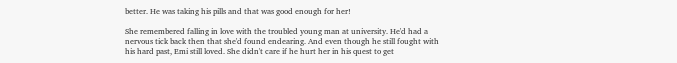better. He was taking his pills and that was good enough for her!

She remembered falling in love with the troubled young man at university. He'd had a nervous tick back then that she'd found endearing. And even though he still fought with his hard past, Emi still loved. She didn't care if he hurt her in his quest to get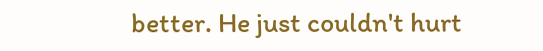better. He just couldn't hurt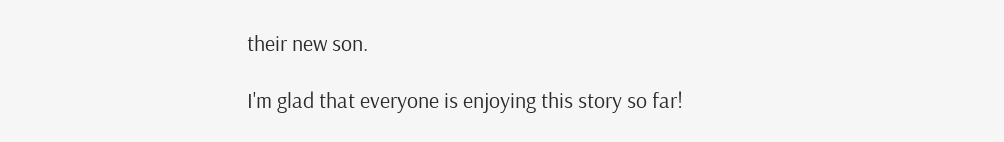their new son.

I'm glad that everyone is enjoying this story so far!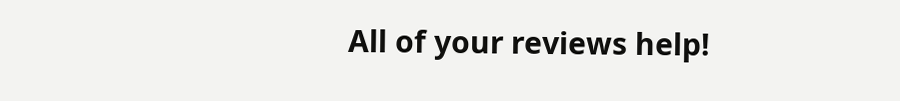All of your reviews help!